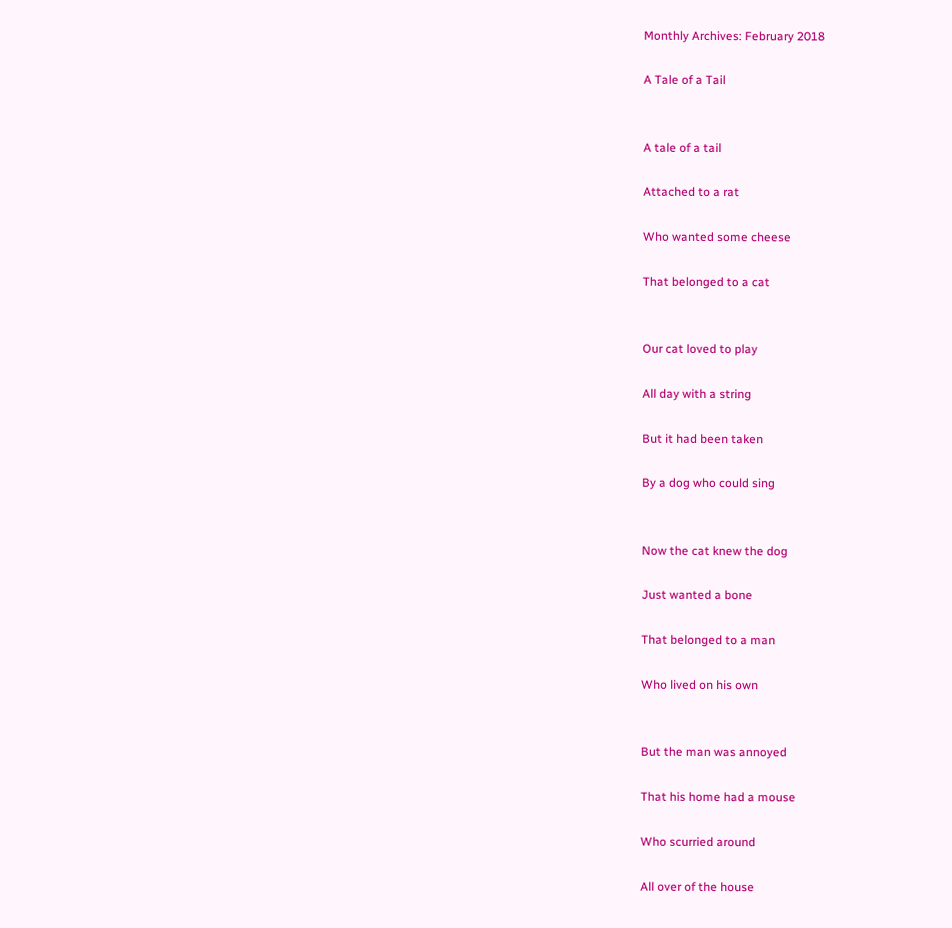Monthly Archives: February 2018

A Tale of a Tail


A tale of a tail

Attached to a rat

Who wanted some cheese

That belonged to a cat


Our cat loved to play

All day with a string

But it had been taken

By a dog who could sing


Now the cat knew the dog

Just wanted a bone

That belonged to a man

Who lived on his own


But the man was annoyed

That his home had a mouse

Who scurried around

All over of the house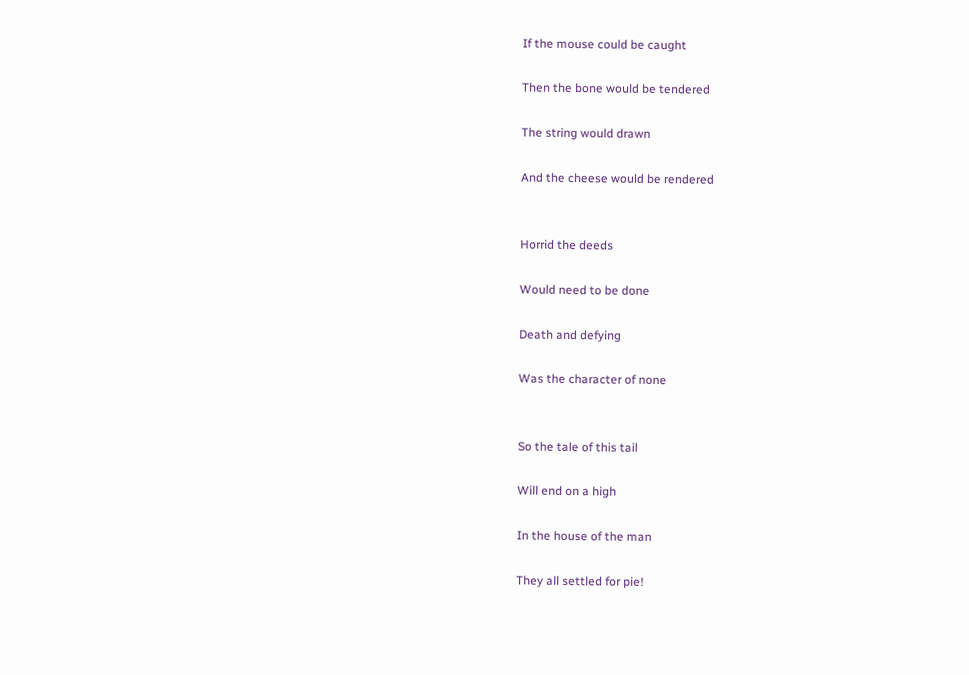If the mouse could be caught

Then the bone would be tendered

The string would drawn

And the cheese would be rendered


Horrid the deeds

Would need to be done

Death and defying

Was the character of none


So the tale of this tail

Will end on a high

In the house of the man

They all settled for pie!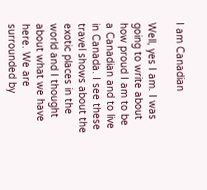I am Canadian

Well, yes I am. I was going to write about how proud I am to be a Canadian and to live in Canada. I see these travel shows about the exotic places in the world and I thought about what we have here. We are surrounded by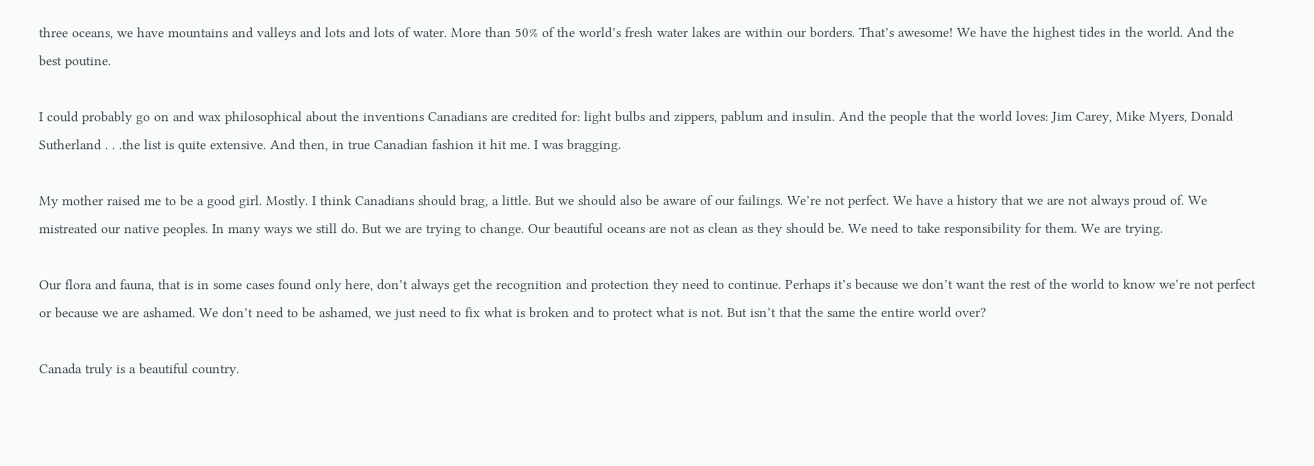three oceans, we have mountains and valleys and lots and lots of water. More than 50% of the world’s fresh water lakes are within our borders. That’s awesome! We have the highest tides in the world. And the best poutine.

I could probably go on and wax philosophical about the inventions Canadians are credited for: light bulbs and zippers, pablum and insulin. And the people that the world loves: Jim Carey, Mike Myers, Donald Sutherland . . .the list is quite extensive. And then, in true Canadian fashion it hit me. I was bragging.

My mother raised me to be a good girl. Mostly. I think Canadians should brag, a little. But we should also be aware of our failings. We’re not perfect. We have a history that we are not always proud of. We mistreated our native peoples. In many ways we still do. But we are trying to change. Our beautiful oceans are not as clean as they should be. We need to take responsibility for them. We are trying.

Our flora and fauna, that is in some cases found only here, don’t always get the recognition and protection they need to continue. Perhaps it’s because we don’t want the rest of the world to know we’re not perfect or because we are ashamed. We don’t need to be ashamed, we just need to fix what is broken and to protect what is not. But isn’t that the same the entire world over?

Canada truly is a beautiful country.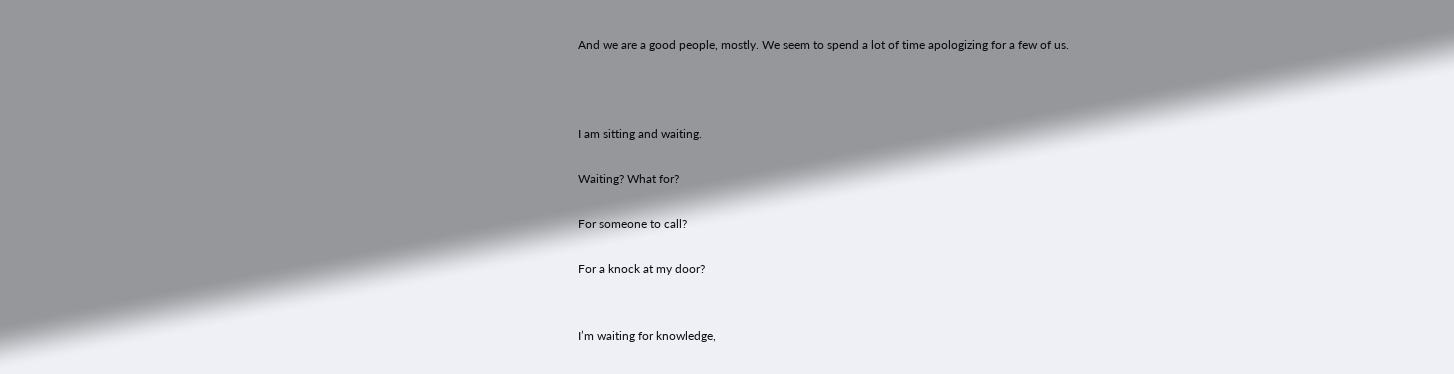And we are a good people, mostly. We seem to spend a lot of time apologizing for a few of us.



I am sitting and waiting.

Waiting? What for?

For someone to call?

For a knock at my door?


I’m waiting for knowledge,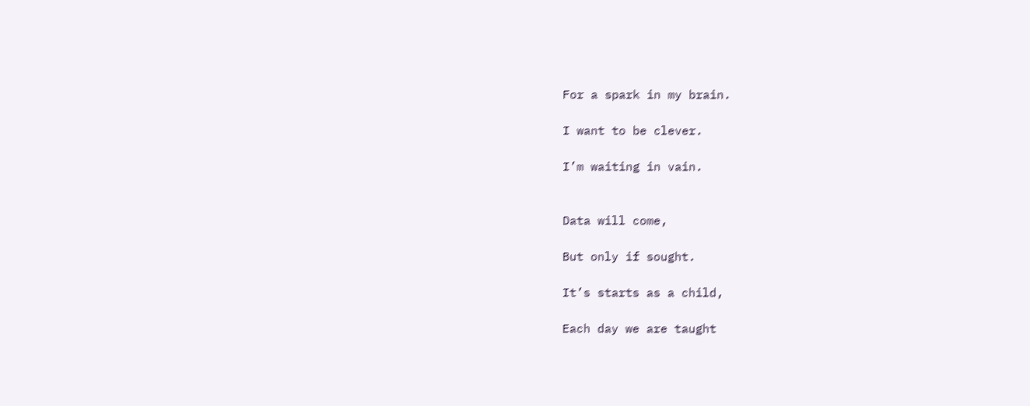For a spark in my brain.

I want to be clever.

I’m waiting in vain.


Data will come,

But only if sought.

It’s starts as a child,

Each day we are taught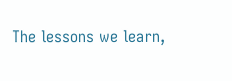The lessons we learn,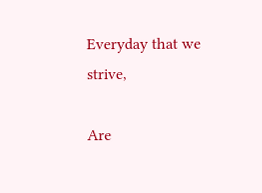Everyday that we strive,

Are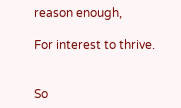reason enough,

For interest to thrive.


So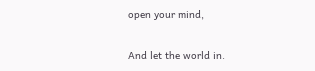open your mind,

And let the world in.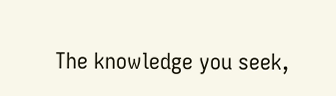The knowledge you seek,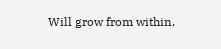Will grow from within.